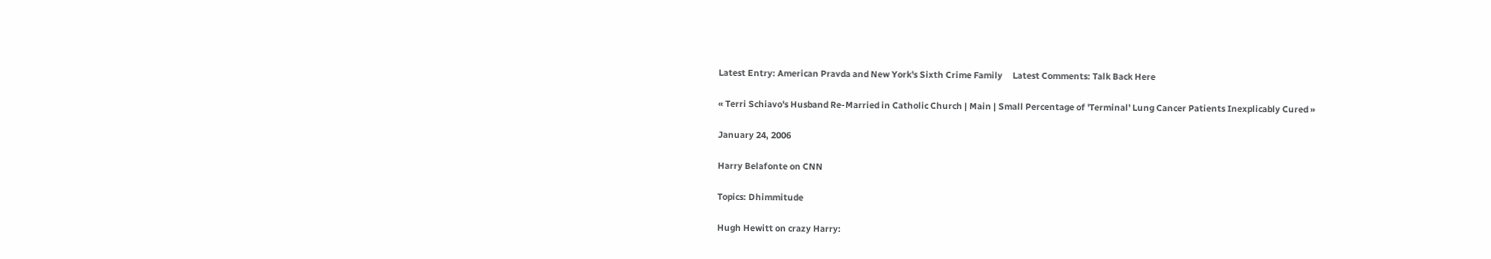Latest Entry: American Pravda and New York's Sixth Crime Family     Latest Comments: Talk Back Here

« Terri Schiavo's Husband Re-Married in Catholic Church | Main | Small Percentage of 'Terminal' Lung Cancer Patients Inexplicably Cured »

January 24, 2006

Harry Belafonte on CNN

Topics: Dhimmitude

Hugh Hewitt on crazy Harry: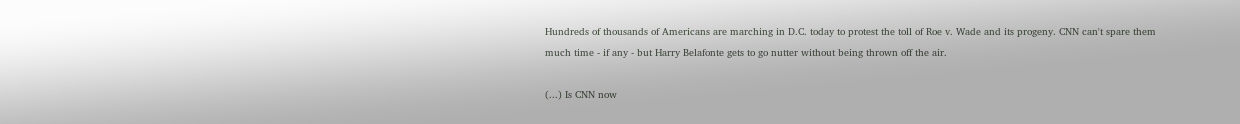Hundreds of thousands of Americans are marching in D.C. today to protest the toll of Roe v. Wade and its progeny. CNN can't spare them much time - if any - but Harry Belafonte gets to go nutter without being thrown off the air.

(...) Is CNN now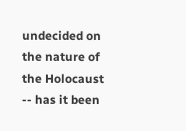undecided on the nature of the Holocaust -- has it been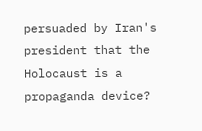persuaded by Iran's president that the Holocaust is a propaganda device?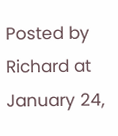Posted by Richard at January 24,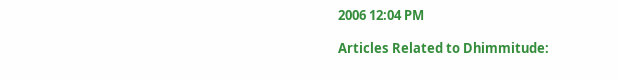2006 12:04 PM

Articles Related to Dhimmitude: